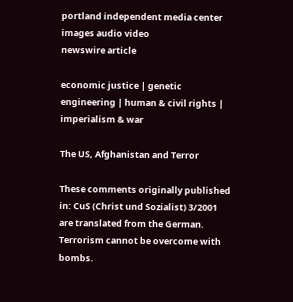portland independent media center
images audio video
newswire article

economic justice | genetic engineering | human & civil rights | imperialism & war

The US, Afghanistan and Terror

These comments originally published in: CuS (Christ und Sozialist) 3/2001 are translated from the German. Terrorism cannot be overcome with bombs.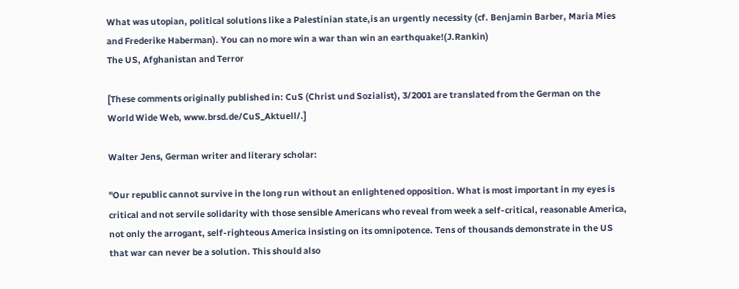What was utopian, political solutions like a Palestinian state,is an urgently necessity (cf. Benjamin Barber, Maria Mies and Frederike Haberman). You can no more win a war than win an earthquake!(J.Rankin)
The US, Afghanistan and Terror

[These comments originally published in: CuS (Christ und Sozialist), 3/2001 are translated from the German on the World Wide Web, www.brsd.de/CuS_Aktuell/.]

Walter Jens, German writer and literary scholar:

"Our republic cannot survive in the long run without an enlightened opposition. What is most important in my eyes is critical and not servile solidarity with those sensible Americans who reveal from week a self-critical, reasonable America, not only the arrogant, self-righteous America insisting on its omnipotence. Tens of thousands demonstrate in the US that war can never be a solution. This should also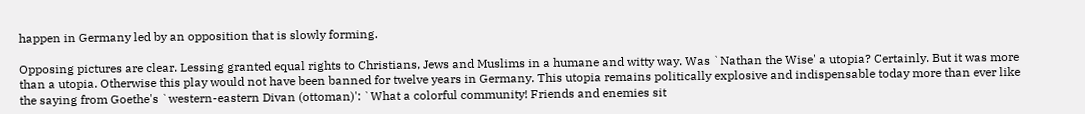happen in Germany led by an opposition that is slowly forming.

Opposing pictures are clear. Lessing granted equal rights to Christians, Jews and Muslims in a humane and witty way. Was `Nathan the Wise' a utopia? Certainly. But it was more than a utopia. Otherwise this play would not have been banned for twelve years in Germany. This utopia remains politically explosive and indispensable today more than ever like the saying from Goethe's `western-eastern Divan (ottoman)': `What a colorful community! Friends and enemies sit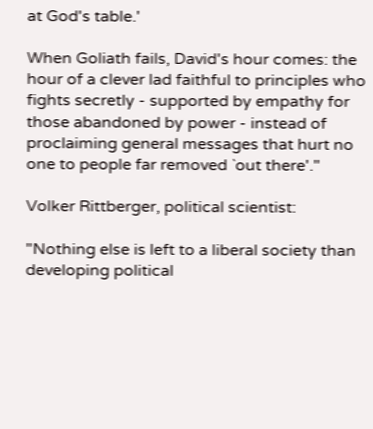at God's table.'

When Goliath fails, David's hour comes: the hour of a clever lad faithful to principles who fights secretly - supported by empathy for those abandoned by power - instead of proclaiming general messages that hurt no one to people far removed `out there'."

Volker Rittberger, political scientist:

"Nothing else is left to a liberal society than developing political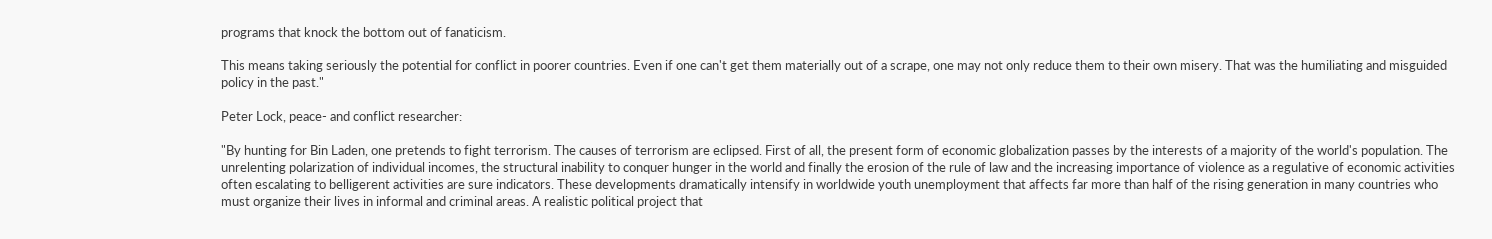programs that knock the bottom out of fanaticism.

This means taking seriously the potential for conflict in poorer countries. Even if one can't get them materially out of a scrape, one may not only reduce them to their own misery. That was the humiliating and misguided policy in the past."

Peter Lock, peace- and conflict researcher:

"By hunting for Bin Laden, one pretends to fight terrorism. The causes of terrorism are eclipsed. First of all, the present form of economic globalization passes by the interests of a majority of the world's population. The unrelenting polarization of individual incomes, the structural inability to conquer hunger in the world and finally the erosion of the rule of law and the increasing importance of violence as a regulative of economic activities often escalating to belligerent activities are sure indicators. These developments dramatically intensify in worldwide youth unemployment that affects far more than half of the rising generation in many countries who must organize their lives in informal and criminal areas. A realistic political project that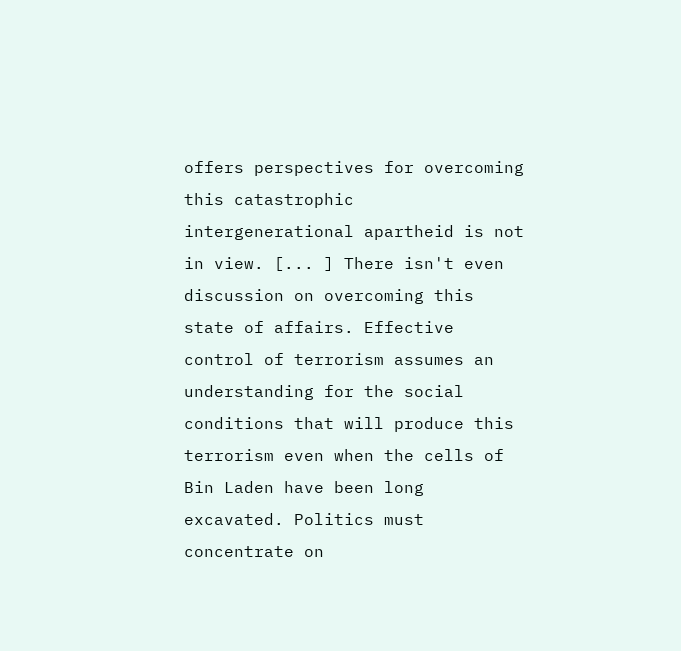offers perspectives for overcoming this catastrophic intergenerational apartheid is not in view. [... ] There isn't even discussion on overcoming this state of affairs. Effective control of terrorism assumes an understanding for the social conditions that will produce this terrorism even when the cells of Bin Laden have been long excavated. Politics must concentrate on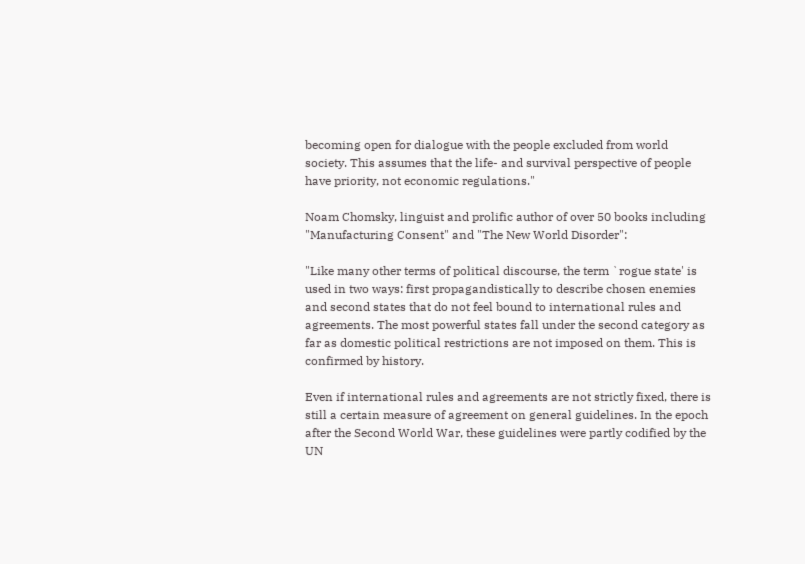becoming open for dialogue with the people excluded from world society. This assumes that the life- and survival perspective of people have priority, not economic regulations."

Noam Chomsky, linguist and prolific author of over 50 books including "Manufacturing Consent" and "The New World Disorder":

"Like many other terms of political discourse, the term `rogue state' is used in two ways: first propagandistically to describe chosen enemies and second states that do not feel bound to international rules and agreements. The most powerful states fall under the second category as far as domestic political restrictions are not imposed on them. This is confirmed by history.

Even if international rules and agreements are not strictly fixed, there is still a certain measure of agreement on general guidelines. In the epoch after the Second World War, these guidelines were partly codified by the UN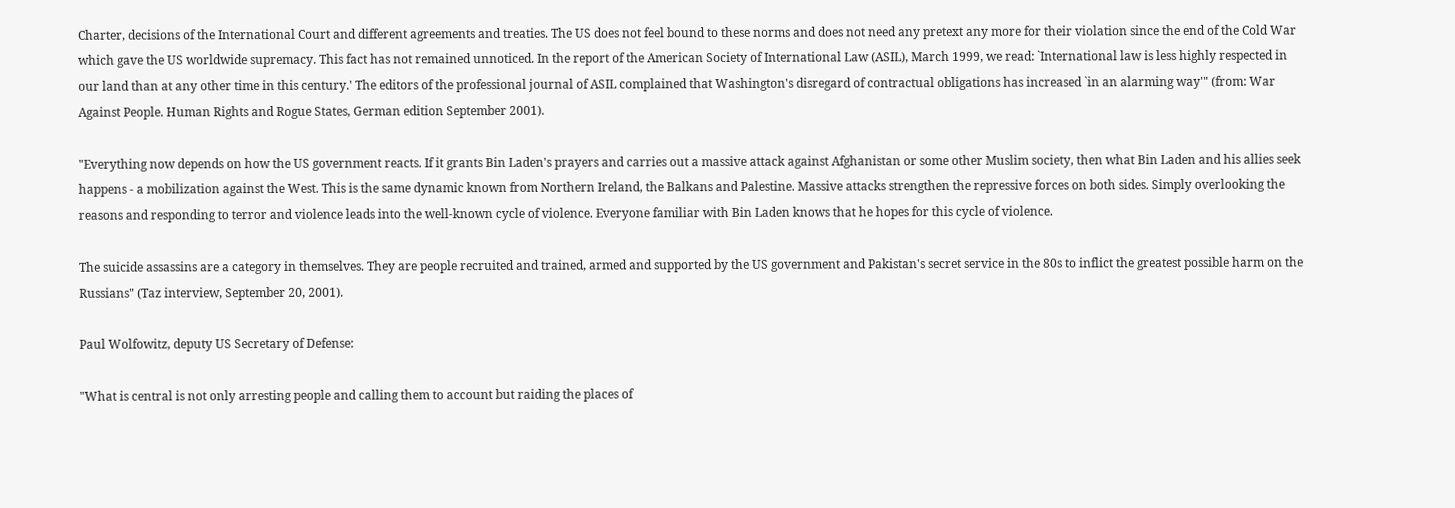Charter, decisions of the International Court and different agreements and treaties. The US does not feel bound to these norms and does not need any pretext any more for their violation since the end of the Cold War which gave the US worldwide supremacy. This fact has not remained unnoticed. In the report of the American Society of International Law (ASIL), March 1999, we read: `International law is less highly respected in our land than at any other time in this century.' The editors of the professional journal of ASIL complained that Washington's disregard of contractual obligations has increased `in an alarming way'" (from: War Against People. Human Rights and Rogue States, German edition September 2001).

"Everything now depends on how the US government reacts. If it grants Bin Laden's prayers and carries out a massive attack against Afghanistan or some other Muslim society, then what Bin Laden and his allies seek happens - a mobilization against the West. This is the same dynamic known from Northern Ireland, the Balkans and Palestine. Massive attacks strengthen the repressive forces on both sides. Simply overlooking the reasons and responding to terror and violence leads into the well-known cycle of violence. Everyone familiar with Bin Laden knows that he hopes for this cycle of violence.

The suicide assassins are a category in themselves. They are people recruited and trained, armed and supported by the US government and Pakistan's secret service in the 80s to inflict the greatest possible harm on the Russians" (Taz interview, September 20, 2001).

Paul Wolfowitz, deputy US Secretary of Defense:

"What is central is not only arresting people and calling them to account but raiding the places of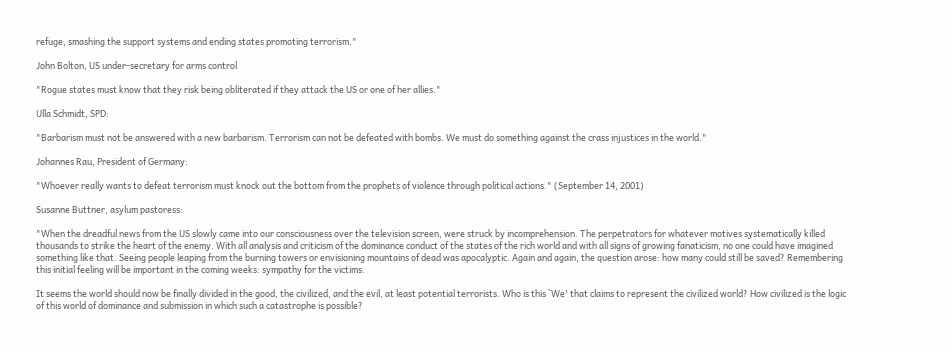refuge, smashing the support systems and ending states promoting terrorism."

John Bolton, US under-secretary for arms control

"Rogue states must know that they risk being obliterated if they attack the US or one of her allies."

Ulla Schmidt, SPD:

"Barbarism must not be answered with a new barbarism. Terrorism can not be defeated with bombs. We must do something against the crass injustices in the world."

Johannes Rau, President of Germany:

"Whoever really wants to defeat terrorism must knock out the bottom from the prophets of violence through political actions." (September 14, 2001)

Susanne Buttner, asylum pastoress:

"When the dreadful news from the US slowly came into our consciousness over the television screen, were struck by incomprehension. The perpetrators for whatever motives systematically killed thousands to strike the heart of the enemy. With all analysis and criticism of the dominance conduct of the states of the rich world and with all signs of growing fanaticism, no one could have imagined something like that. Seeing people leaping from the burning towers or envisioning mountains of dead was apocalyptic. Again and again, the question arose: how many could still be saved? Remembering this initial feeling will be important in the coming weeks: sympathy for the victims.

It seems the world should now be finally divided in the good, the civilized, and the evil, at least potential terrorists. Who is this `We' that claims to represent the civilized world? How civilized is the logic of this world of dominance and submission in which such a catastrophe is possible?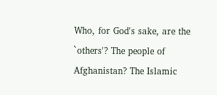Who, for God's sake, are the `others'? The people of Afghanistan? The Islamic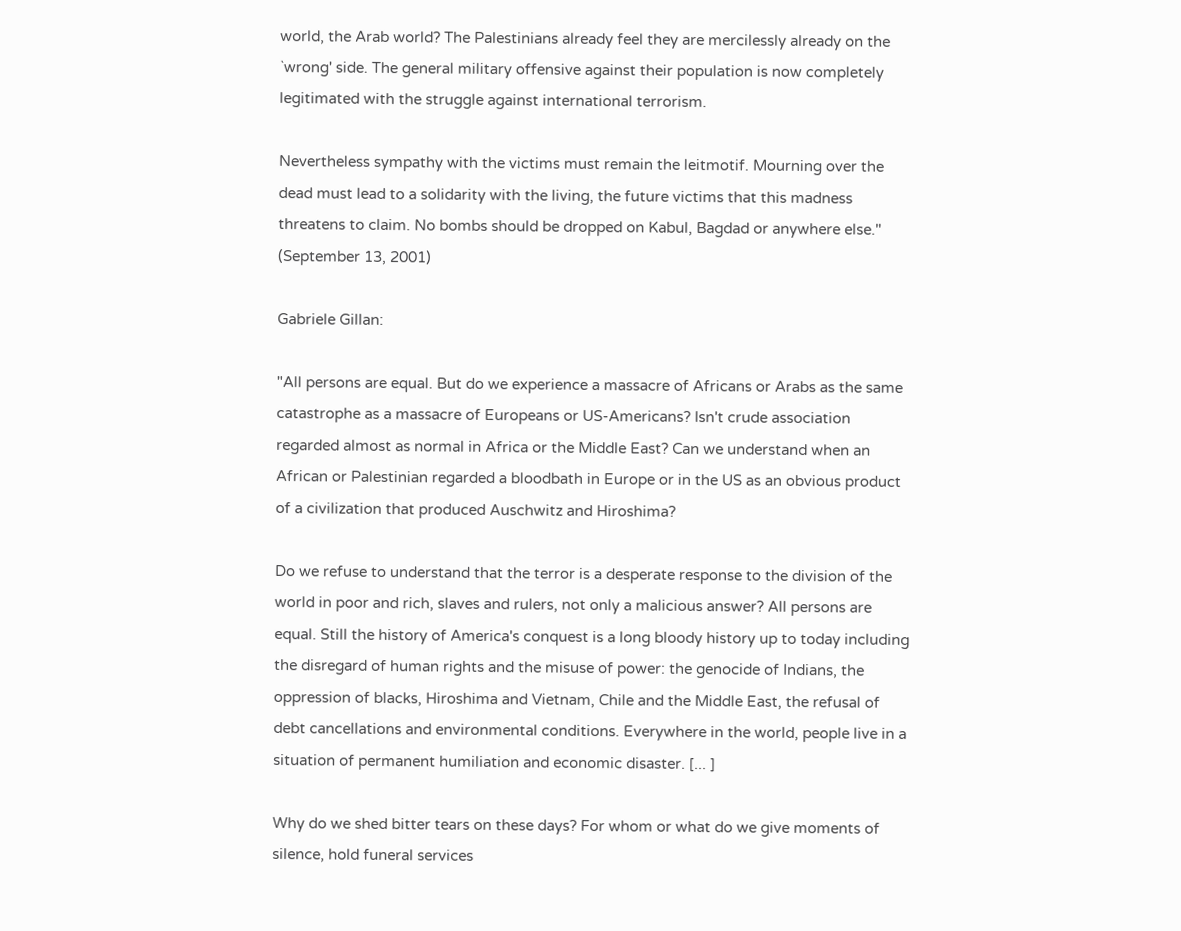world, the Arab world? The Palestinians already feel they are mercilessly already on the `wrong' side. The general military offensive against their population is now completely legitimated with the struggle against international terrorism.

Nevertheless sympathy with the victims must remain the leitmotif. Mourning over the dead must lead to a solidarity with the living, the future victims that this madness threatens to claim. No bombs should be dropped on Kabul, Bagdad or anywhere else." (September 13, 2001)

Gabriele Gillan:

"All persons are equal. But do we experience a massacre of Africans or Arabs as the same catastrophe as a massacre of Europeans or US-Americans? Isn't crude association regarded almost as normal in Africa or the Middle East? Can we understand when an African or Palestinian regarded a bloodbath in Europe or in the US as an obvious product of a civilization that produced Auschwitz and Hiroshima?

Do we refuse to understand that the terror is a desperate response to the division of the world in poor and rich, slaves and rulers, not only a malicious answer? All persons are equal. Still the history of America's conquest is a long bloody history up to today including the disregard of human rights and the misuse of power: the genocide of Indians, the oppression of blacks, Hiroshima and Vietnam, Chile and the Middle East, the refusal of debt cancellations and environmental conditions. Everywhere in the world, people live in a situation of permanent humiliation and economic disaster. [... ]

Why do we shed bitter tears on these days? For whom or what do we give moments of silence, hold funeral services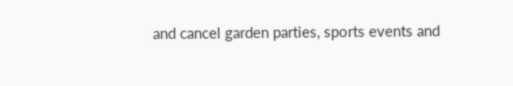and cancel garden parties, sports events and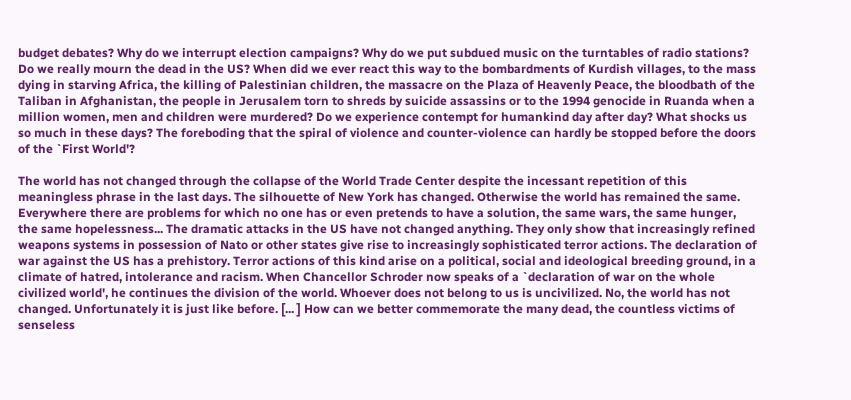budget debates? Why do we interrupt election campaigns? Why do we put subdued music on the turntables of radio stations? Do we really mourn the dead in the US? When did we ever react this way to the bombardments of Kurdish villages, to the mass dying in starving Africa, the killing of Palestinian children, the massacre on the Plaza of Heavenly Peace, the bloodbath of the Taliban in Afghanistan, the people in Jerusalem torn to shreds by suicide assassins or to the 1994 genocide in Ruanda when a million women, men and children were murdered? Do we experience contempt for humankind day after day? What shocks us so much in these days? The foreboding that the spiral of violence and counter-violence can hardly be stopped before the doors of the `First World'?

The world has not changed through the collapse of the World Trade Center despite the incessant repetition of this meaningless phrase in the last days. The silhouette of New York has changed. Otherwise the world has remained the same. Everywhere there are problems for which no one has or even pretends to have a solution, the same wars, the same hunger, the same hopelessness... The dramatic attacks in the US have not changed anything. They only show that increasingly refined weapons systems in possession of Nato or other states give rise to increasingly sophisticated terror actions. The declaration of war against the US has a prehistory. Terror actions of this kind arise on a political, social and ideological breeding ground, in a climate of hatred, intolerance and racism. When Chancellor Schroder now speaks of a `declaration of war on the whole civilized world', he continues the division of the world. Whoever does not belong to us is uncivilized. No, the world has not changed. Unfortunately it is just like before. [... ] How can we better commemorate the many dead, the countless victims of senseless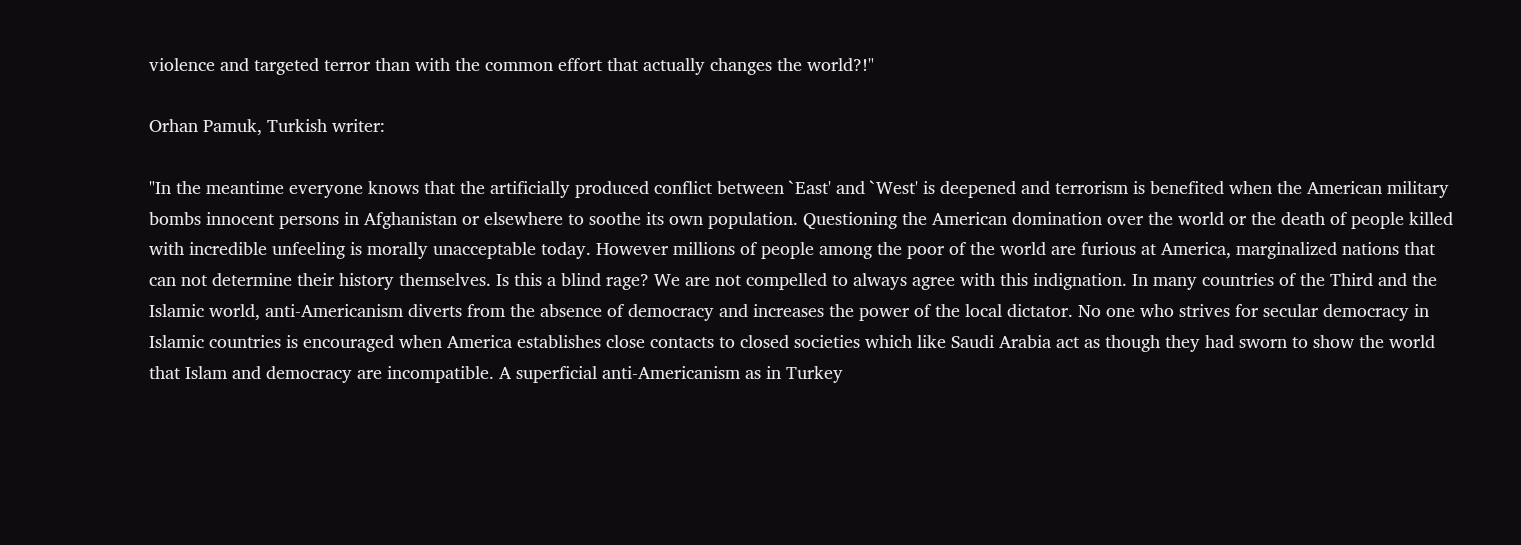violence and targeted terror than with the common effort that actually changes the world?!"

Orhan Pamuk, Turkish writer:

"In the meantime everyone knows that the artificially produced conflict between `East' and `West' is deepened and terrorism is benefited when the American military bombs innocent persons in Afghanistan or elsewhere to soothe its own population. Questioning the American domination over the world or the death of people killed with incredible unfeeling is morally unacceptable today. However millions of people among the poor of the world are furious at America, marginalized nations that can not determine their history themselves. Is this a blind rage? We are not compelled to always agree with this indignation. In many countries of the Third and the Islamic world, anti-Americanism diverts from the absence of democracy and increases the power of the local dictator. No one who strives for secular democracy in Islamic countries is encouraged when America establishes close contacts to closed societies which like Saudi Arabia act as though they had sworn to show the world that Islam and democracy are incompatible. A superficial anti-Americanism as in Turkey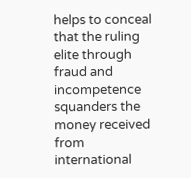helps to conceal that the ruling elite through fraud and incompetence squanders the money received from international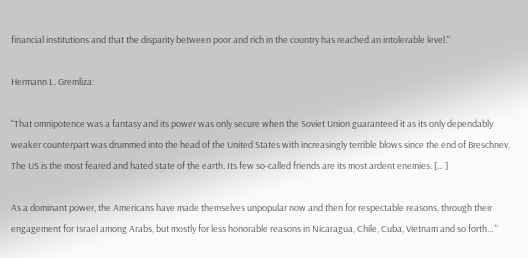financial institutions and that the disparity between poor and rich in the country has reached an intolerable level."

Hermann L. Gremliza:

"That omnipotence was a fantasy and its power was only secure when the Soviet Union guaranteed it as its only dependably weaker counterpart was drummed into the head of the United States with increasingly terrible blows since the end of Breschnev. The US is the most feared and hated state of the earth. Its few so-called friends are its most ardent enemies. [... ]

As a dominant power, the Americans have made themselves unpopular now and then for respectable reasons, through their engagement for Israel among Arabs, but mostly for less honorable reasons in Nicaragua, Chile, Cuba, Vietnam and so forth... "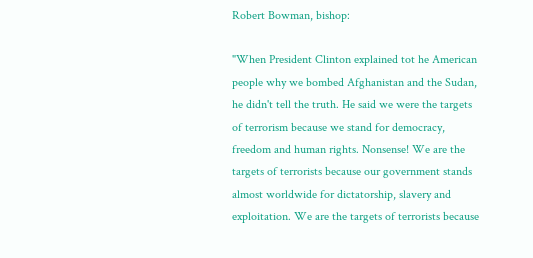Robert Bowman, bishop:

"When President Clinton explained tot he American people why we bombed Afghanistan and the Sudan, he didn't tell the truth. He said we were the targets of terrorism because we stand for democracy, freedom and human rights. Nonsense! We are the targets of terrorists because our government stands almost worldwide for dictatorship, slavery and exploitation. We are the targets of terrorists because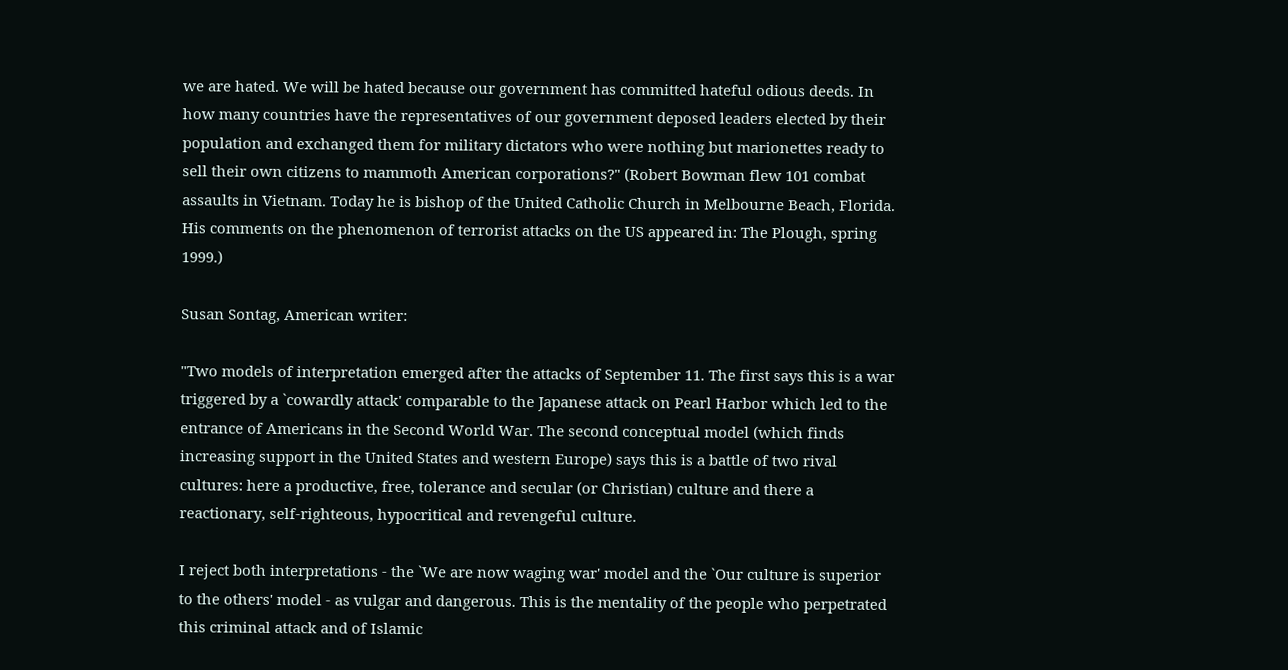we are hated. We will be hated because our government has committed hateful odious deeds. In how many countries have the representatives of our government deposed leaders elected by their population and exchanged them for military dictators who were nothing but marionettes ready to sell their own citizens to mammoth American corporations?" (Robert Bowman flew 101 combat assaults in Vietnam. Today he is bishop of the United Catholic Church in Melbourne Beach, Florida. His comments on the phenomenon of terrorist attacks on the US appeared in: The Plough, spring 1999.)

Susan Sontag, American writer:

"Two models of interpretation emerged after the attacks of September 11. The first says this is a war triggered by a `cowardly attack' comparable to the Japanese attack on Pearl Harbor which led to the entrance of Americans in the Second World War. The second conceptual model (which finds increasing support in the United States and western Europe) says this is a battle of two rival cultures: here a productive, free, tolerance and secular (or Christian) culture and there a reactionary, self-righteous, hypocritical and revengeful culture.

I reject both interpretations - the `We are now waging war' model and the `Our culture is superior to the others' model - as vulgar and dangerous. This is the mentality of the people who perpetrated this criminal attack and of Islamic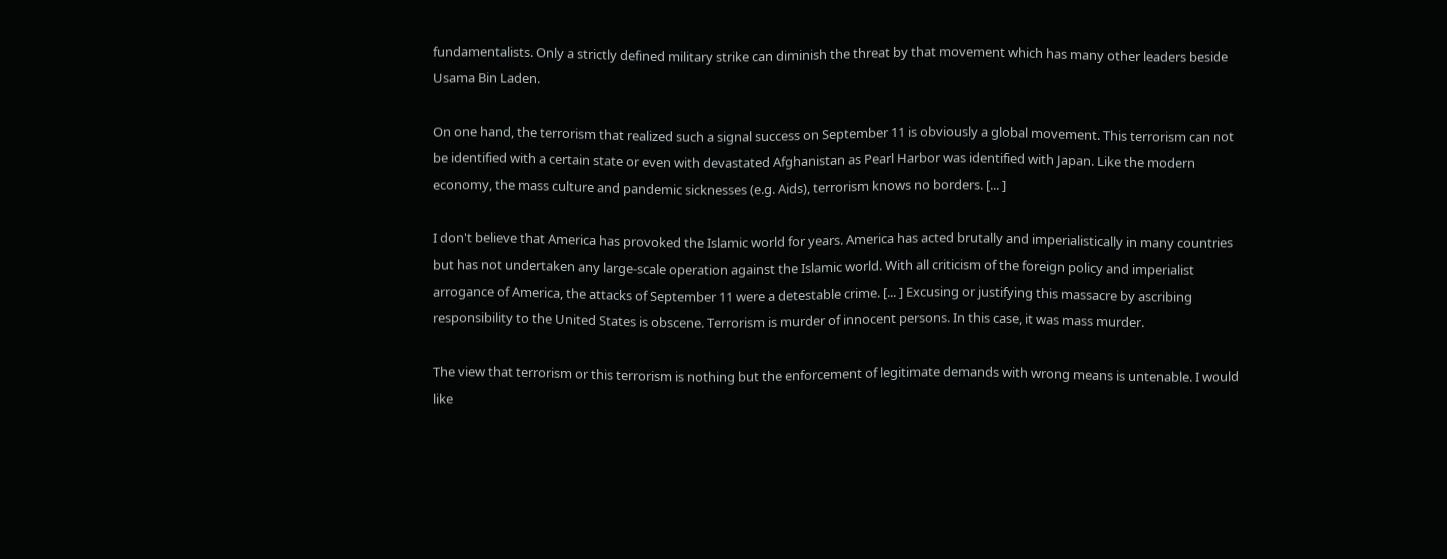fundamentalists. Only a strictly defined military strike can diminish the threat by that movement which has many other leaders beside Usama Bin Laden.

On one hand, the terrorism that realized such a signal success on September 11 is obviously a global movement. This terrorism can not be identified with a certain state or even with devastated Afghanistan as Pearl Harbor was identified with Japan. Like the modern economy, the mass culture and pandemic sicknesses (e.g. Aids), terrorism knows no borders. [... ]

I don't believe that America has provoked the Islamic world for years. America has acted brutally and imperialistically in many countries but has not undertaken any large-scale operation against the Islamic world. With all criticism of the foreign policy and imperialist arrogance of America, the attacks of September 11 were a detestable crime. [... ] Excusing or justifying this massacre by ascribing responsibility to the United States is obscene. Terrorism is murder of innocent persons. In this case, it was mass murder.

The view that terrorism or this terrorism is nothing but the enforcement of legitimate demands with wrong means is untenable. I would like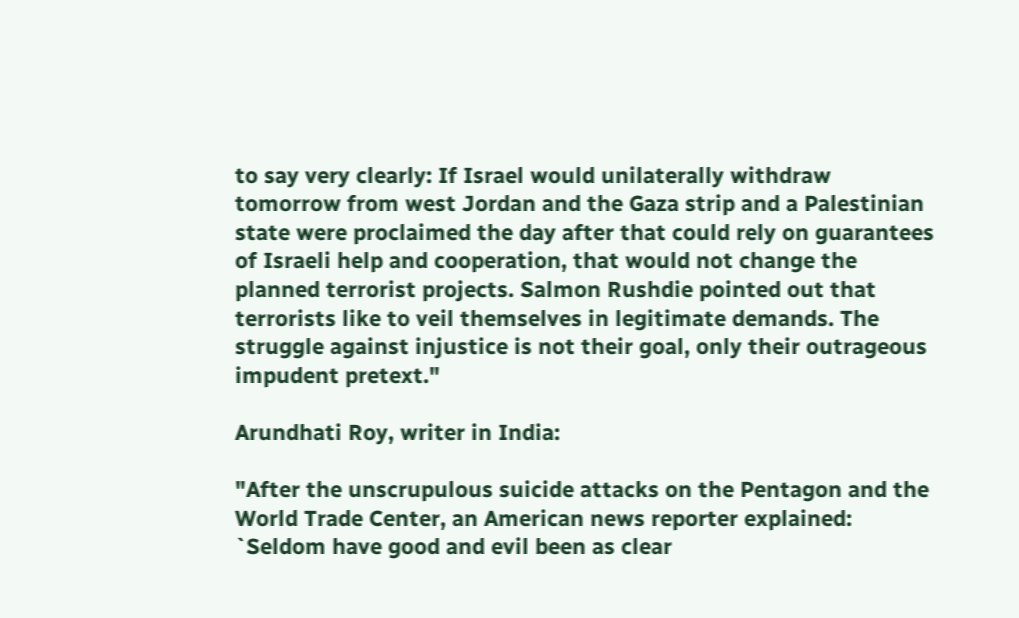to say very clearly: If Israel would unilaterally withdraw tomorrow from west Jordan and the Gaza strip and a Palestinian state were proclaimed the day after that could rely on guarantees of Israeli help and cooperation, that would not change the planned terrorist projects. Salmon Rushdie pointed out that terrorists like to veil themselves in legitimate demands. The struggle against injustice is not their goal, only their outrageous impudent pretext."

Arundhati Roy, writer in India:

"After the unscrupulous suicide attacks on the Pentagon and the World Trade Center, an American news reporter explained: `Seldom have good and evil been as clear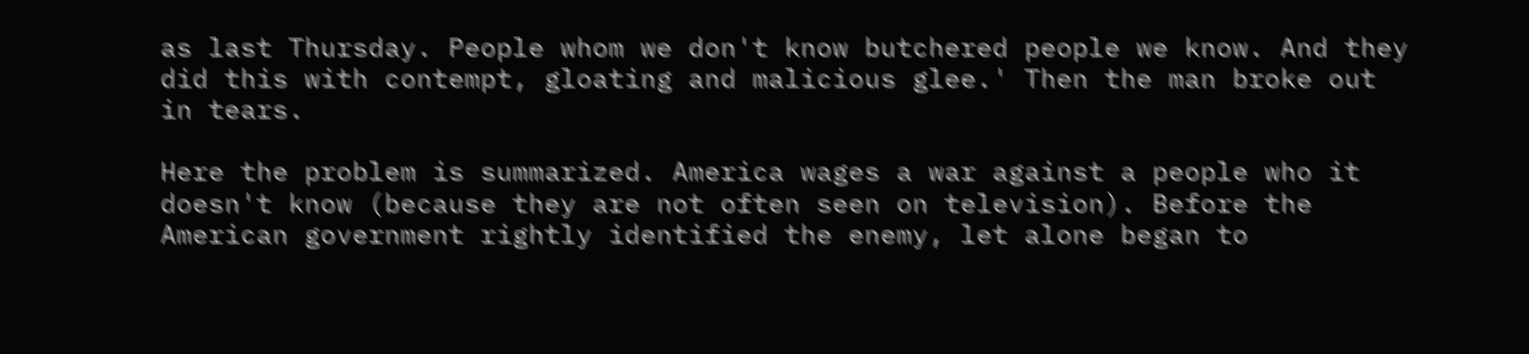as last Thursday. People whom we don't know butchered people we know. And they did this with contempt, gloating and malicious glee.' Then the man broke out in tears.

Here the problem is summarized. America wages a war against a people who it doesn't know (because they are not often seen on television). Before the American government rightly identified the enemy, let alone began to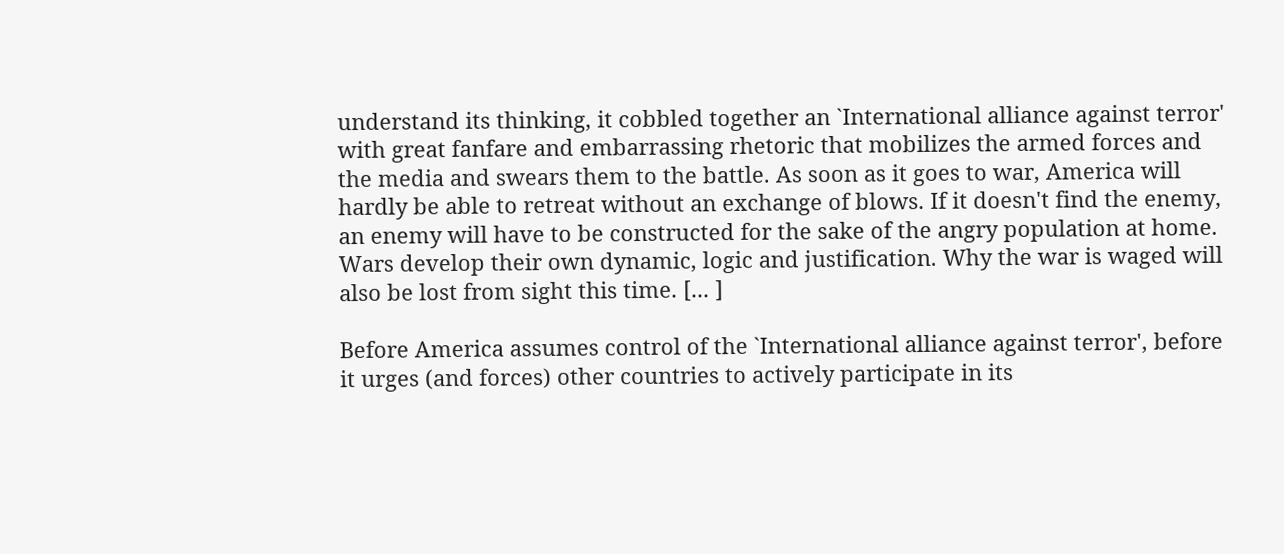understand its thinking, it cobbled together an `International alliance against terror' with great fanfare and embarrassing rhetoric that mobilizes the armed forces and the media and swears them to the battle. As soon as it goes to war, America will hardly be able to retreat without an exchange of blows. If it doesn't find the enemy, an enemy will have to be constructed for the sake of the angry population at home. Wars develop their own dynamic, logic and justification. Why the war is waged will also be lost from sight this time. [... ]

Before America assumes control of the `International alliance against terror', before it urges (and forces) other countries to actively participate in its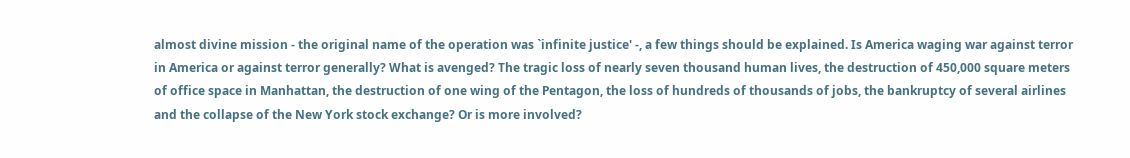almost divine mission - the original name of the operation was `infinite justice' -, a few things should be explained. Is America waging war against terror in America or against terror generally? What is avenged? The tragic loss of nearly seven thousand human lives, the destruction of 450,000 square meters of office space in Manhattan, the destruction of one wing of the Pentagon, the loss of hundreds of thousands of jobs, the bankruptcy of several airlines and the collapse of the New York stock exchange? Or is more involved?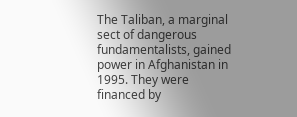The Taliban, a marginal sect of dangerous fundamentalists, gained power in Afghanistan in 1995. They were financed by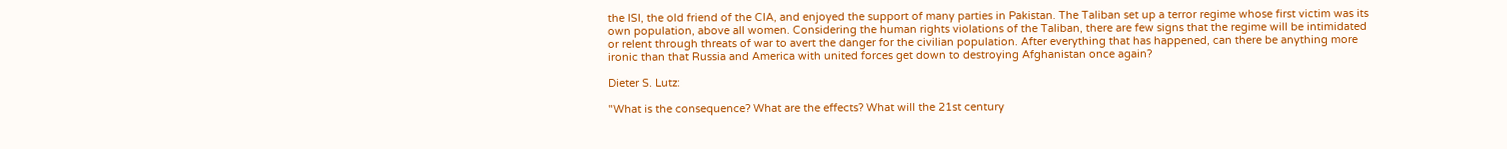the ISI, the old friend of the CIA, and enjoyed the support of many parties in Pakistan. The Taliban set up a terror regime whose first victim was its own population, above all women. Considering the human rights violations of the Taliban, there are few signs that the regime will be intimidated or relent through threats of war to avert the danger for the civilian population. After everything that has happened, can there be anything more ironic than that Russia and America with united forces get down to destroying Afghanistan once again?

Dieter S. Lutz:

"What is the consequence? What are the effects? What will the 21st century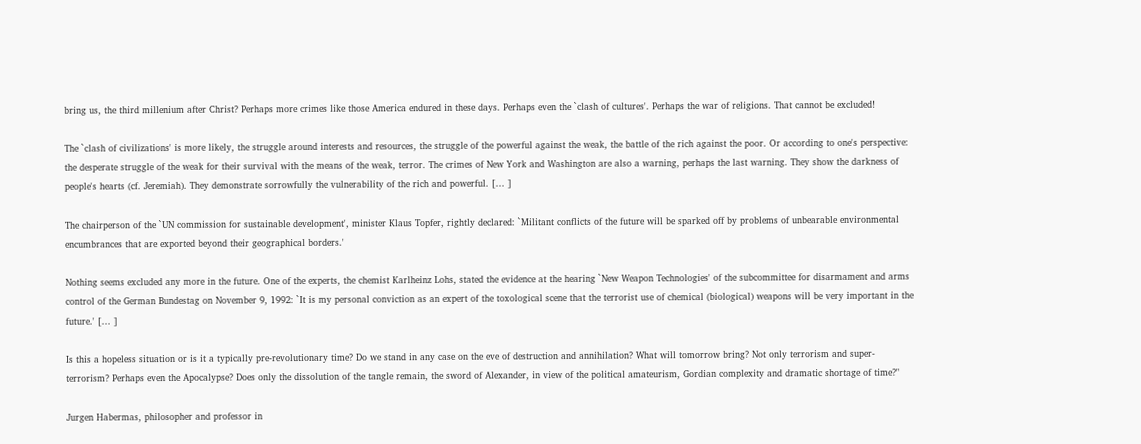bring us, the third millenium after Christ? Perhaps more crimes like those America endured in these days. Perhaps even the `clash of cultures'. Perhaps the war of religions. That cannot be excluded!

The `clash of civilizations' is more likely, the struggle around interests and resources, the struggle of the powerful against the weak, the battle of the rich against the poor. Or according to one's perspective: the desperate struggle of the weak for their survival with the means of the weak, terror. The crimes of New York and Washington are also a warning, perhaps the last warning. They show the darkness of people's hearts (cf. Jeremiah). They demonstrate sorrowfully the vulnerability of the rich and powerful. [... ]

The chairperson of the `UN commission for sustainable development', minister Klaus Topfer, rightly declared: `Militant conflicts of the future will be sparked off by problems of unbearable environmental encumbrances that are exported beyond their geographical borders.'

Nothing seems excluded any more in the future. One of the experts, the chemist Karlheinz Lohs, stated the evidence at the hearing `New Weapon Technologies' of the subcommittee for disarmament and arms control of the German Bundestag on November 9, 1992: `It is my personal conviction as an expert of the toxological scene that the terrorist use of chemical (biological) weapons will be very important in the future.' [... ]

Is this a hopeless situation or is it a typically pre-revolutionary time? Do we stand in any case on the eve of destruction and annihilation? What will tomorrow bring? Not only terrorism and super-terrorism? Perhaps even the Apocalypse? Does only the dissolution of the tangle remain, the sword of Alexander, in view of the political amateurism, Gordian complexity and dramatic shortage of time?"

Jurgen Habermas, philosopher and professor in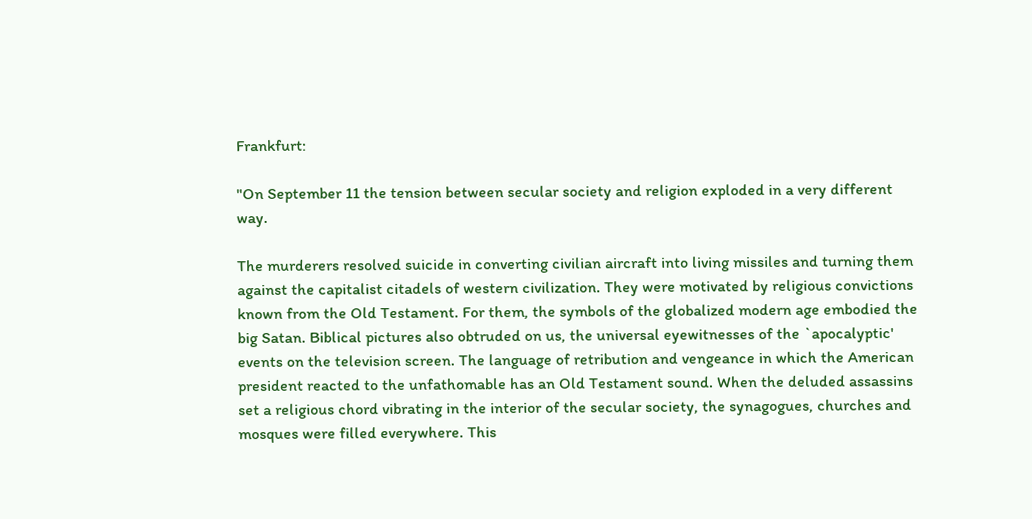Frankfurt:

"On September 11 the tension between secular society and religion exploded in a very different way.

The murderers resolved suicide in converting civilian aircraft into living missiles and turning them against the capitalist citadels of western civilization. They were motivated by religious convictions known from the Old Testament. For them, the symbols of the globalized modern age embodied the big Satan. Biblical pictures also obtruded on us, the universal eyewitnesses of the `apocalyptic' events on the television screen. The language of retribution and vengeance in which the American president reacted to the unfathomable has an Old Testament sound. When the deluded assassins set a religious chord vibrating in the interior of the secular society, the synagogues, churches and mosques were filled everywhere. This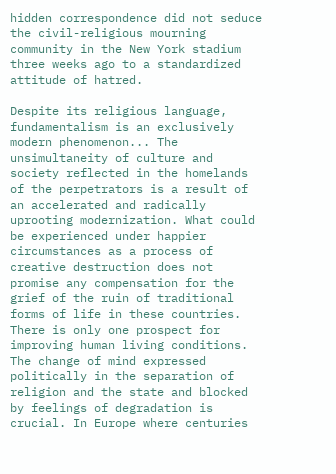hidden correspondence did not seduce the civil-religious mourning community in the New York stadium three weeks ago to a standardized attitude of hatred.

Despite its religious language, fundamentalism is an exclusively modern phenomenon... The unsimultaneity of culture and society reflected in the homelands of the perpetrators is a result of an accelerated and radically uprooting modernization. What could be experienced under happier circumstances as a process of creative destruction does not promise any compensation for the grief of the ruin of traditional forms of life in these countries. There is only one prospect for improving human living conditions. The change of mind expressed politically in the separation of religion and the state and blocked by feelings of degradation is crucial. In Europe where centuries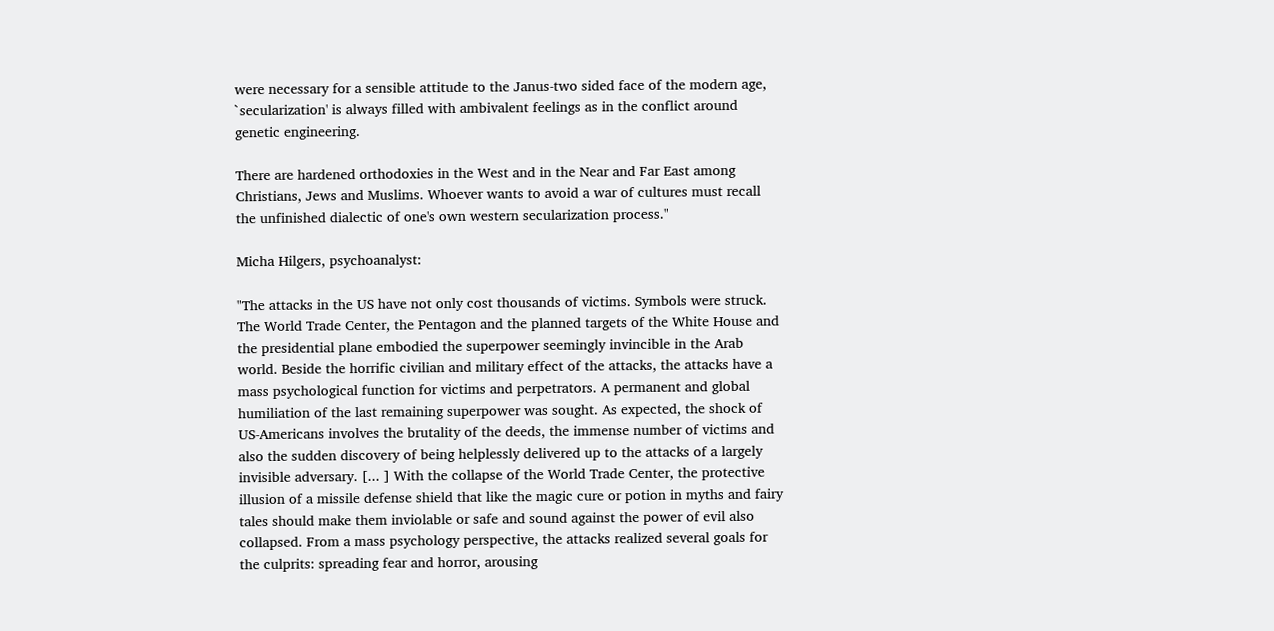were necessary for a sensible attitude to the Janus-two sided face of the modern age, `secularization' is always filled with ambivalent feelings as in the conflict around genetic engineering.

There are hardened orthodoxies in the West and in the Near and Far East among Christians, Jews and Muslims. Whoever wants to avoid a war of cultures must recall the unfinished dialectic of one's own western secularization process."

Micha Hilgers, psychoanalyst:

"The attacks in the US have not only cost thousands of victims. Symbols were struck. The World Trade Center, the Pentagon and the planned targets of the White House and the presidential plane embodied the superpower seemingly invincible in the Arab world. Beside the horrific civilian and military effect of the attacks, the attacks have a mass psychological function for victims and perpetrators. A permanent and global humiliation of the last remaining superpower was sought. As expected, the shock of US-Americans involves the brutality of the deeds, the immense number of victims and also the sudden discovery of being helplessly delivered up to the attacks of a largely invisible adversary. [... ] With the collapse of the World Trade Center, the protective illusion of a missile defense shield that like the magic cure or potion in myths and fairy tales should make them inviolable or safe and sound against the power of evil also collapsed. From a mass psychology perspective, the attacks realized several goals for the culprits: spreading fear and horror, arousing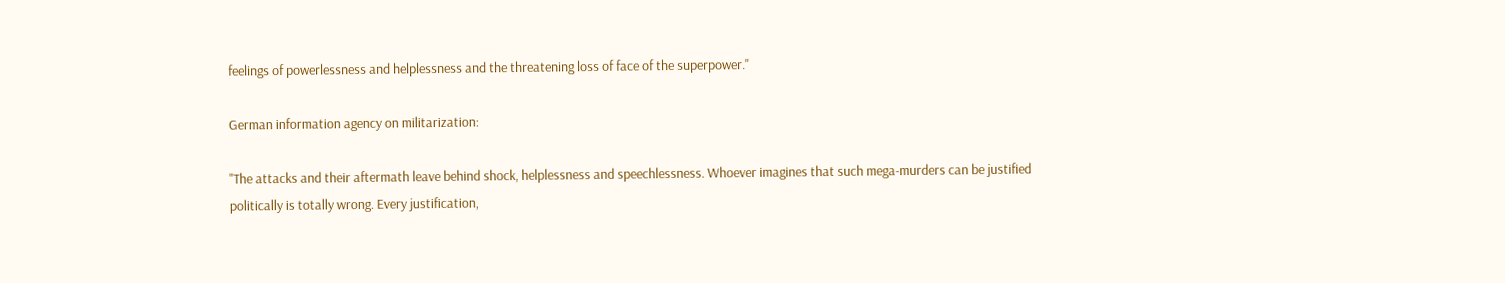feelings of powerlessness and helplessness and the threatening loss of face of the superpower."

German information agency on militarization:

"The attacks and their aftermath leave behind shock, helplessness and speechlessness. Whoever imagines that such mega-murders can be justified politically is totally wrong. Every justification,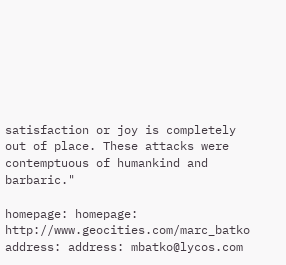satisfaction or joy is completely out of place. These attacks were contemptuous of humankind and barbaric."

homepage: homepage: http://www.geocities.com/marc_batko
address: address: mbatko@lycos.com